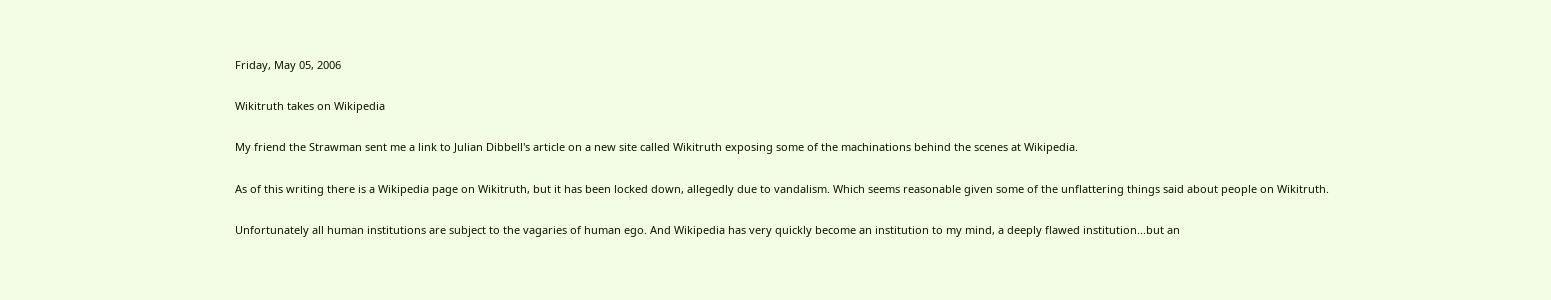Friday, May 05, 2006

Wikitruth takes on Wikipedia

My friend the Strawman sent me a link to Julian Dibbell's article on a new site called Wikitruth exposing some of the machinations behind the scenes at Wikipedia.

As of this writing there is a Wikipedia page on Wikitruth, but it has been locked down, allegedly due to vandalism. Which seems reasonable given some of the unflattering things said about people on Wikitruth.

Unfortunately all human institutions are subject to the vagaries of human ego. And Wikipedia has very quickly become an institution to my mind, a deeply flawed institution...but an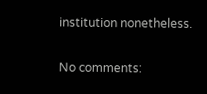institution nonetheless.

No comments: